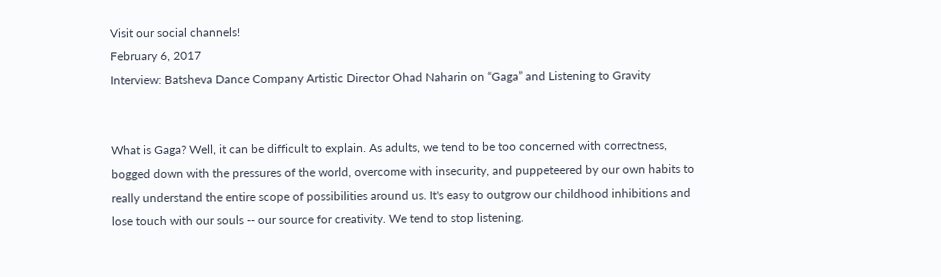Visit our social channels!
February 6, 2017
Interview: Batsheva Dance Company Artistic Director Ohad Naharin on “Gaga” and Listening to Gravity


What is Gaga? Well, it can be difficult to explain. As adults, we tend to be too concerned with correctness, bogged down with the pressures of the world, overcome with insecurity, and puppeteered by our own habits to really understand the entire scope of possibilities around us. It's easy to outgrow our childhood inhibitions and lose touch with our souls -- our source for creativity. We tend to stop listening.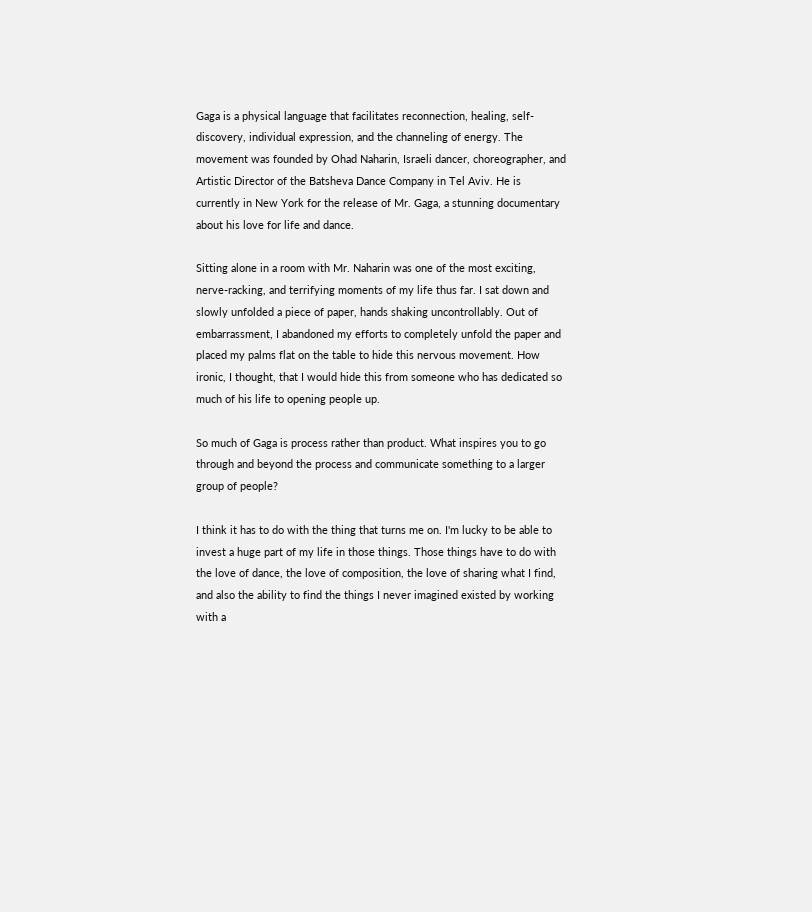Gaga is a physical language that facilitates reconnection, healing, self-discovery, individual expression, and the channeling of energy. The movement was founded by Ohad Naharin, Israeli dancer, choreographer, and Artistic Director of the Batsheva Dance Company in Tel Aviv. He is currently in New York for the release of Mr. Gaga, a stunning documentary about his love for life and dance.

Sitting alone in a room with Mr. Naharin was one of the most exciting, nerve-racking, and terrifying moments of my life thus far. I sat down and slowly unfolded a piece of paper, hands shaking uncontrollably. Out of embarrassment, I abandoned my efforts to completely unfold the paper and placed my palms flat on the table to hide this nervous movement. How ironic, I thought, that I would hide this from someone who has dedicated so much of his life to opening people up.

So much of Gaga is process rather than product. What inspires you to go through and beyond the process and communicate something to a larger group of people?

I think it has to do with the thing that turns me on. I'm lucky to be able to invest a huge part of my life in those things. Those things have to do with the love of dance, the love of composition, the love of sharing what I find, and also the ability to find the things I never imagined existed by working with a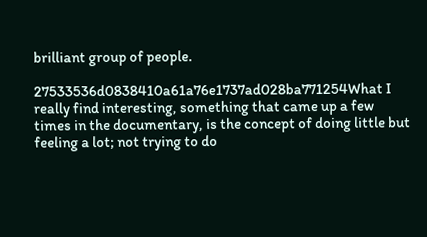brilliant group of people.

27533536d0838410a61a76e1737ad028ba771254What I really find interesting, something that came up a few times in the documentary, is the concept of doing little but feeling a lot; not trying to do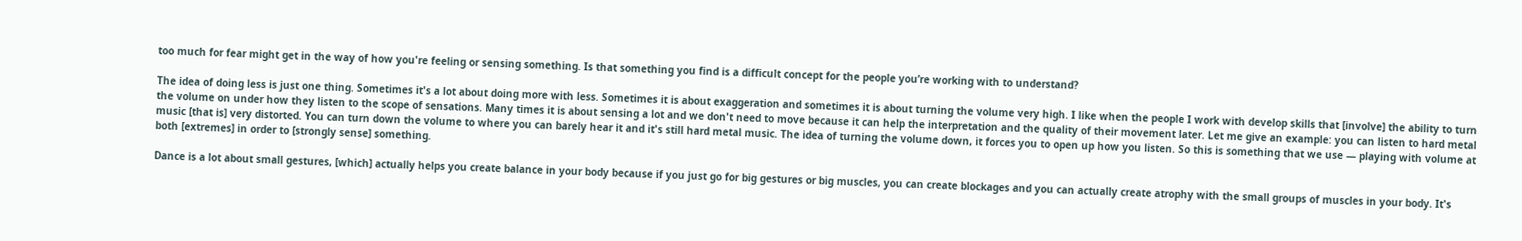too much for fear might get in the way of how you're feeling or sensing something. Is that something you find is a difficult concept for the people you’re working with to understand?

The idea of doing less is just one thing. Sometimes it's a lot about doing more with less. Sometimes it is about exaggeration and sometimes it is about turning the volume very high. I like when the people I work with develop skills that [involve] the ability to turn the volume on under how they listen to the scope of sensations. Many times it is about sensing a lot and we don't need to move because it can help the interpretation and the quality of their movement later. Let me give an example: you can listen to hard metal music [that is] very distorted. You can turn down the volume to where you can barely hear it and it's still hard metal music. The idea of turning the volume down, it forces you to open up how you listen. So this is something that we use — playing with volume at both [extremes] in order to [strongly sense] something.

Dance is a lot about small gestures, [which] actually helps you create balance in your body because if you just go for big gestures or big muscles, you can create blockages and you can actually create atrophy with the small groups of muscles in your body. It's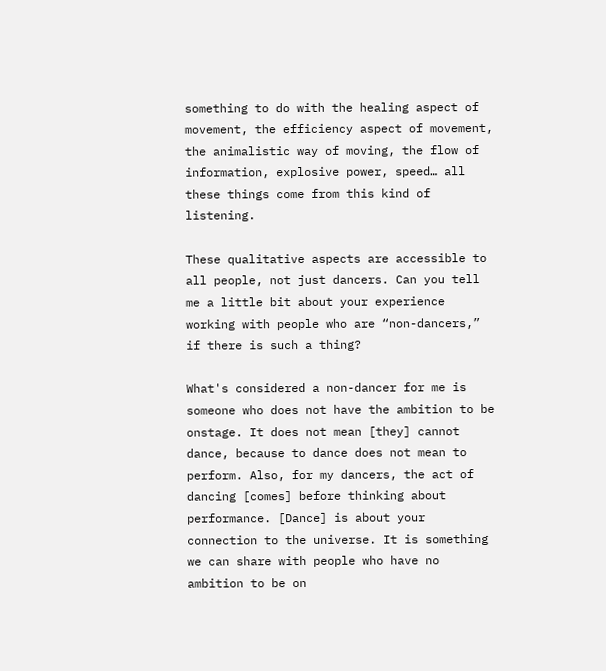something to do with the healing aspect of movement, the efficiency aspect of movement, the animalistic way of moving, the flow of information, explosive power, speed… all these things come from this kind of listening.

These qualitative aspects are accessible to all people, not just dancers. Can you tell me a little bit about your experience working with people who are “non-dancers,” if there is such a thing?

What's considered a non-dancer for me is someone who does not have the ambition to be onstage. It does not mean [they] cannot dance, because to dance does not mean to perform. Also, for my dancers, the act of dancing [comes] before thinking about performance. [Dance] is about your connection to the universe. It is something we can share with people who have no ambition to be on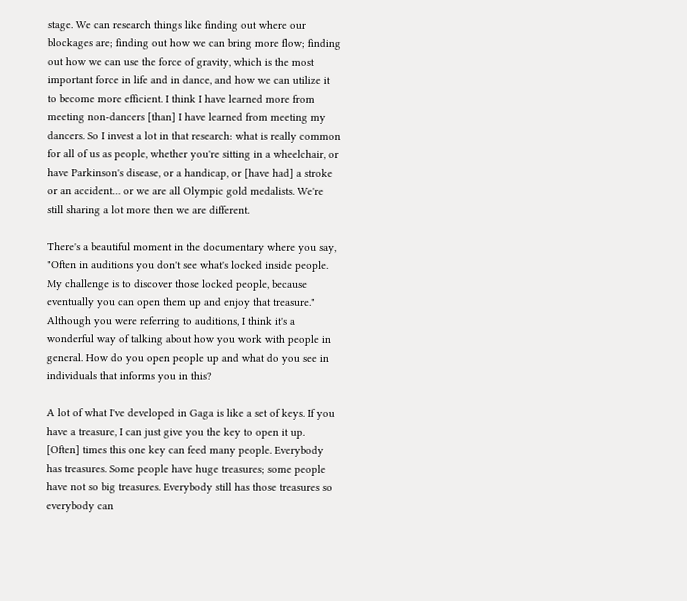stage. We can research things like finding out where our blockages are; finding out how we can bring more flow; finding out how we can use the force of gravity, which is the most important force in life and in dance, and how we can utilize it to become more efficient. I think I have learned more from meeting non-dancers [than] I have learned from meeting my dancers. So I invest a lot in that research: what is really common for all of us as people, whether you're sitting in a wheelchair, or have Parkinson's disease, or a handicap, or [have had] a stroke or an accident… or we are all Olympic gold medalists. We're still sharing a lot more then we are different.

There's a beautiful moment in the documentary where you say, "Often in auditions you don't see what's locked inside people. My challenge is to discover those locked people, because eventually you can open them up and enjoy that treasure." Although you were referring to auditions, I think it's a wonderful way of talking about how you work with people in general. How do you open people up and what do you see in individuals that informs you in this?

A lot of what I've developed in Gaga is like a set of keys. If you have a treasure, I can just give you the key to open it up. [Often] times this one key can feed many people. Everybody has treasures. Some people have huge treasures; some people have not so big treasures. Everybody still has those treasures so everybody can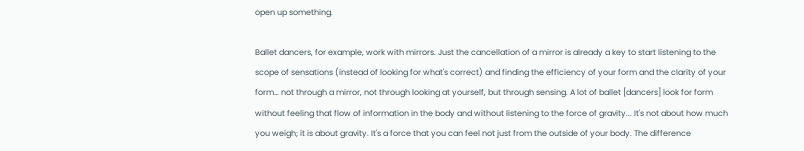open up something.

Ballet dancers, for example, work with mirrors. Just the cancellation of a mirror is already a key to start listening to the scope of sensations (instead of looking for what's correct) and finding the efficiency of your form and the clarity of your form… not through a mirror, not through looking at yourself, but through sensing. A lot of ballet [dancers] look for form without feeling that flow of information in the body and without listening to the force of gravity... It's not about how much you weigh; it is about gravity. It's a force that you can feel not just from the outside of your body. The difference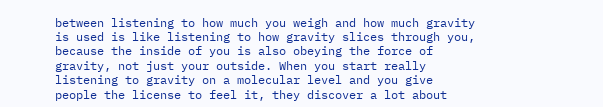between listening to how much you weigh and how much gravity is used is like listening to how gravity slices through you, because the inside of you is also obeying the force of gravity, not just your outside. When you start really listening to gravity on a molecular level and you give people the license to feel it, they discover a lot about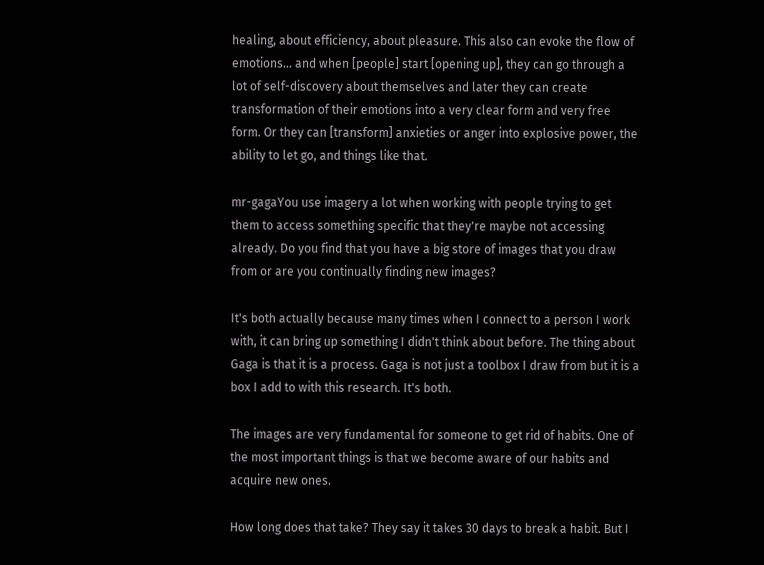healing, about efficiency, about pleasure. This also can evoke the flow of emotions... and when [people] start [opening up], they can go through a lot of self-discovery about themselves and later they can create transformation of their emotions into a very clear form and very free form. Or they can [transform] anxieties or anger into explosive power, the ability to let go, and things like that.

mr-gagaYou use imagery a lot when working with people trying to get them to access something specific that they're maybe not accessing already. Do you find that you have a big store of images that you draw from or are you continually finding new images?

It's both actually because many times when I connect to a person I work with, it can bring up something I didn't think about before. The thing about Gaga is that it is a process. Gaga is not just a toolbox I draw from but it is a box I add to with this research. It's both.

The images are very fundamental for someone to get rid of habits. One of the most important things is that we become aware of our habits and acquire new ones.

How long does that take? They say it takes 30 days to break a habit. But I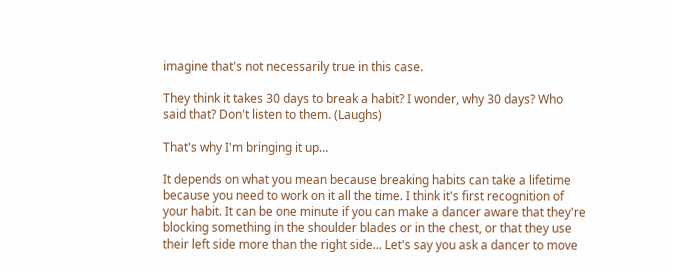imagine that's not necessarily true in this case.

They think it takes 30 days to break a habit? I wonder, why 30 days? Who said that? Don't listen to them. (Laughs)

That's why I'm bringing it up…

It depends on what you mean because breaking habits can take a lifetime because you need to work on it all the time. I think it's first recognition of your habit. It can be one minute if you can make a dancer aware that they're blocking something in the shoulder blades or in the chest, or that they use their left side more than the right side... Let's say you ask a dancer to move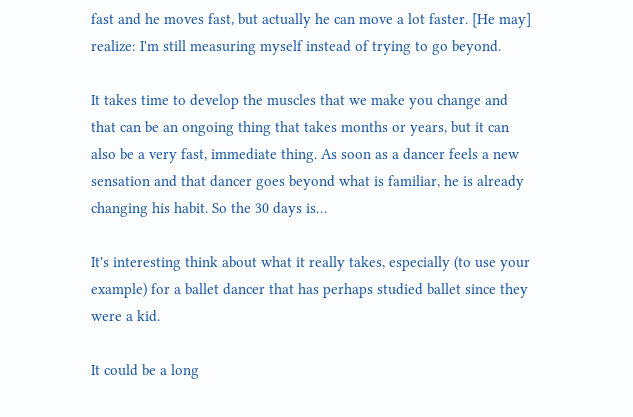fast and he moves fast, but actually he can move a lot faster. [He may] realize: I'm still measuring myself instead of trying to go beyond.

It takes time to develop the muscles that we make you change and that can be an ongoing thing that takes months or years, but it can also be a very fast, immediate thing. As soon as a dancer feels a new sensation and that dancer goes beyond what is familiar, he is already changing his habit. So the 30 days is…

It's interesting think about what it really takes, especially (to use your example) for a ballet dancer that has perhaps studied ballet since they were a kid.

It could be a long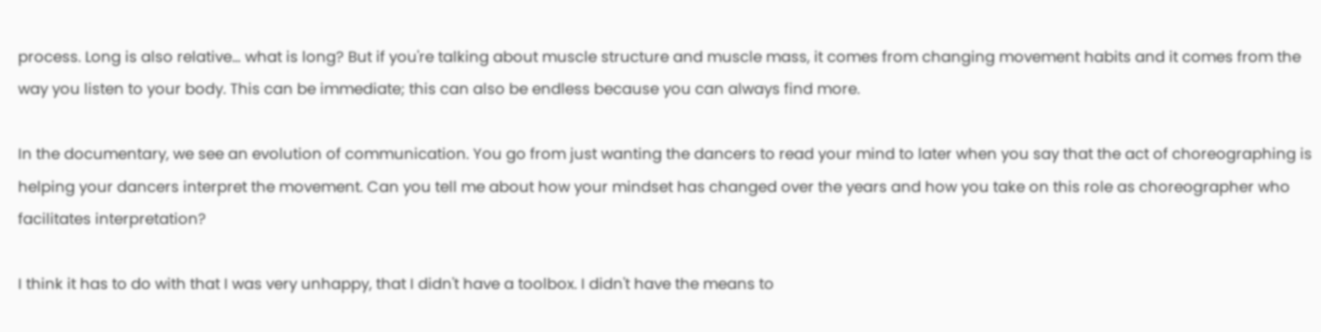process. Long is also relative… what is long? But if you're talking about muscle structure and muscle mass, it comes from changing movement habits and it comes from the way you listen to your body. This can be immediate; this can also be endless because you can always find more.

In the documentary, we see an evolution of communication. You go from just wanting the dancers to read your mind to later when you say that the act of choreographing is helping your dancers interpret the movement. Can you tell me about how your mindset has changed over the years and how you take on this role as choreographer who facilitates interpretation?

I think it has to do with that I was very unhappy, that I didn't have a toolbox. I didn't have the means to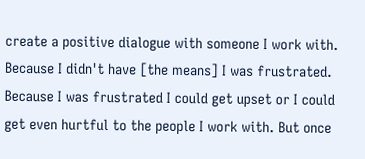create a positive dialogue with someone I work with. Because I didn't have [the means] I was frustrated. Because I was frustrated I could get upset or I could get even hurtful to the people I work with. But once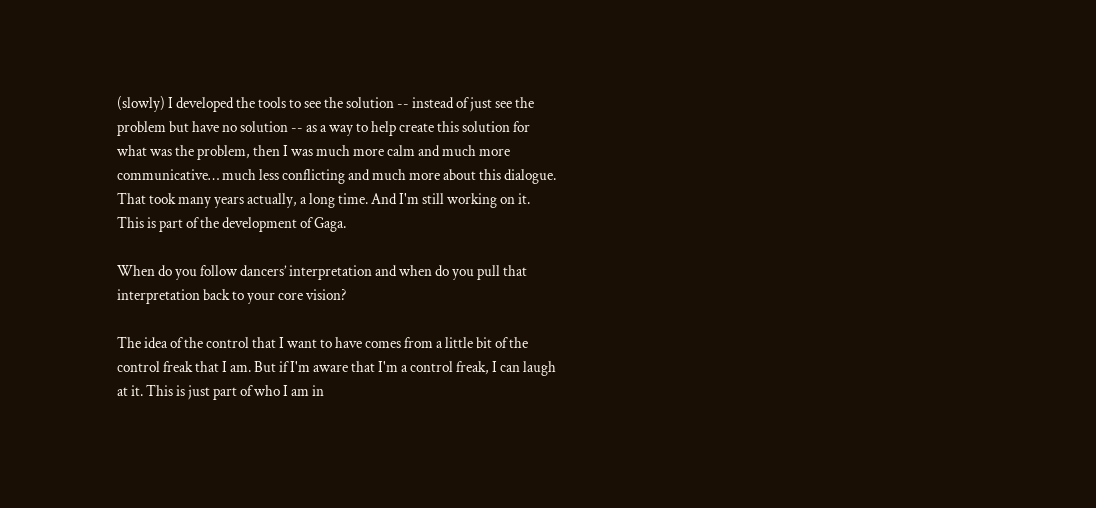(slowly) I developed the tools to see the solution -- instead of just see the problem but have no solution -- as a way to help create this solution for what was the problem, then I was much more calm and much more communicative… much less conflicting and much more about this dialogue. That took many years actually, a long time. And I'm still working on it. This is part of the development of Gaga.

When do you follow dancers’ interpretation and when do you pull that interpretation back to your core vision?

The idea of the control that I want to have comes from a little bit of the control freak that I am. But if I'm aware that I'm a control freak, I can laugh at it. This is just part of who I am in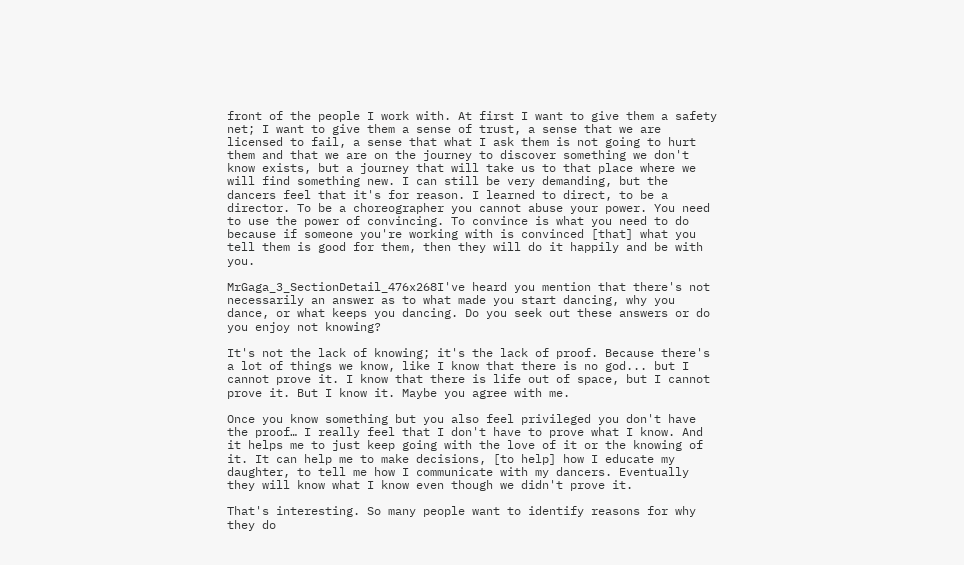front of the people I work with. At first I want to give them a safety net; I want to give them a sense of trust, a sense that we are licensed to fail, a sense that what I ask them is not going to hurt them and that we are on the journey to discover something we don't know exists, but a journey that will take us to that place where we will find something new. I can still be very demanding, but the dancers feel that it's for reason. I learned to direct, to be a director. To be a choreographer you cannot abuse your power. You need to use the power of convincing. To convince is what you need to do because if someone you're working with is convinced [that] what you tell them is good for them, then they will do it happily and be with you.

MrGaga_3_SectionDetail_476x268I've heard you mention that there's not necessarily an answer as to what made you start dancing, why you dance, or what keeps you dancing. Do you seek out these answers or do you enjoy not knowing?

It's not the lack of knowing; it's the lack of proof. Because there's a lot of things we know, like I know that there is no god... but I cannot prove it. I know that there is life out of space, but I cannot prove it. But I know it. Maybe you agree with me.

Once you know something but you also feel privileged you don't have the proof… I really feel that I don't have to prove what I know. And it helps me to just keep going with the love of it or the knowing of it. It can help me to make decisions, [to help] how I educate my daughter, to tell me how I communicate with my dancers. Eventually they will know what I know even though we didn't prove it.

That's interesting. So many people want to identify reasons for why they do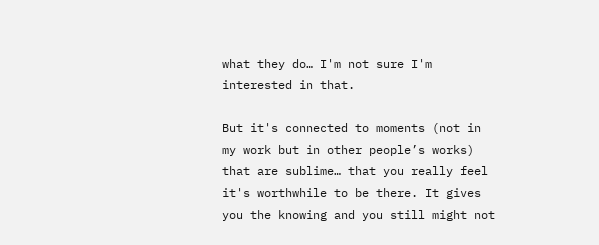what they do… I'm not sure I'm interested in that.

But it's connected to moments (not in my work but in other people’s works) that are sublime… that you really feel it's worthwhile to be there. It gives you the knowing and you still might not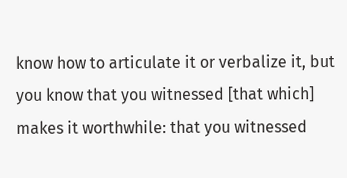know how to articulate it or verbalize it, but you know that you witnessed [that which] makes it worthwhile: that you witnessed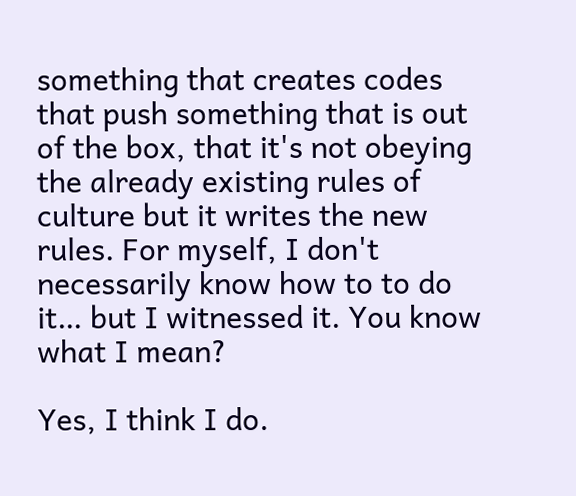something that creates codes that push something that is out of the box, that it's not obeying the already existing rules of culture but it writes the new rules. For myself, I don't necessarily know how to to do it… but I witnessed it. You know what I mean?

Yes, I think I do.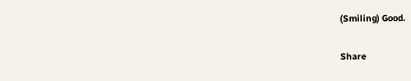(Smiling) Good.

Share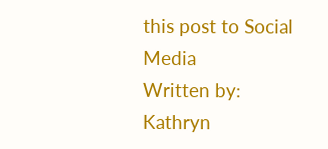this post to Social Media
Written by: Kathryn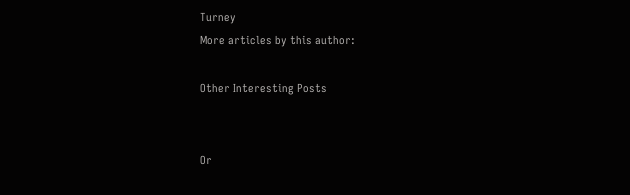Turney
More articles by this author:

Other Interesting Posts


Or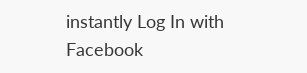instantly Log In with Facebook